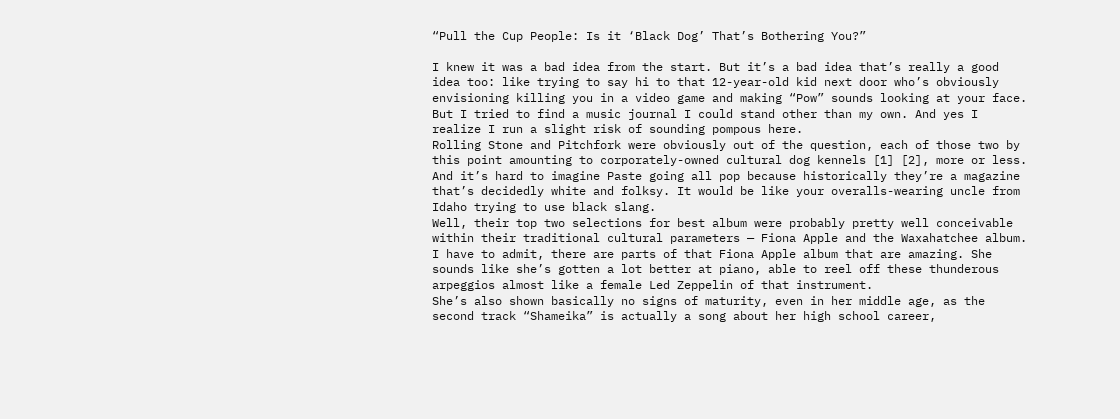“Pull the Cup People: Is it ‘Black Dog’ That’s Bothering You?”

I knew it was a bad idea from the start. But it’s a bad idea that’s really a good idea too: like trying to say hi to that 12-year-old kid next door who’s obviously envisioning killing you in a video game and making “Pow” sounds looking at your face.
But I tried to find a music journal I could stand other than my own. And yes I realize I run a slight risk of sounding pompous here.
Rolling Stone and Pitchfork were obviously out of the question, each of those two by this point amounting to corporately-owned cultural dog kennels [1] [2], more or less. And it’s hard to imagine Paste going all pop because historically they’re a magazine that’s decidedly white and folksy. It would be like your overalls-wearing uncle from Idaho trying to use black slang.
Well, their top two selections for best album were probably pretty well conceivable within their traditional cultural parameters — Fiona Apple and the Waxahatchee album. I have to admit, there are parts of that Fiona Apple album that are amazing. She sounds like she’s gotten a lot better at piano, able to reel off these thunderous arpeggios almost like a female Led Zeppelin of that instrument.
She’s also shown basically no signs of maturity, even in her middle age, as the second track “Shameika” is actually a song about her high school career,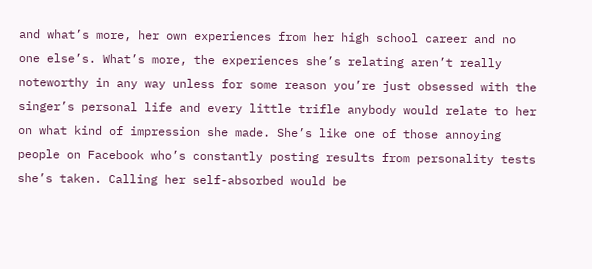and what’s more, her own experiences from her high school career and no one else’s. What’s more, the experiences she’s relating aren’t really noteworthy in any way unless for some reason you’re just obsessed with the singer’s personal life and every little trifle anybody would relate to her on what kind of impression she made. She’s like one of those annoying people on Facebook who’s constantly posting results from personality tests she’s taken. Calling her self-absorbed would be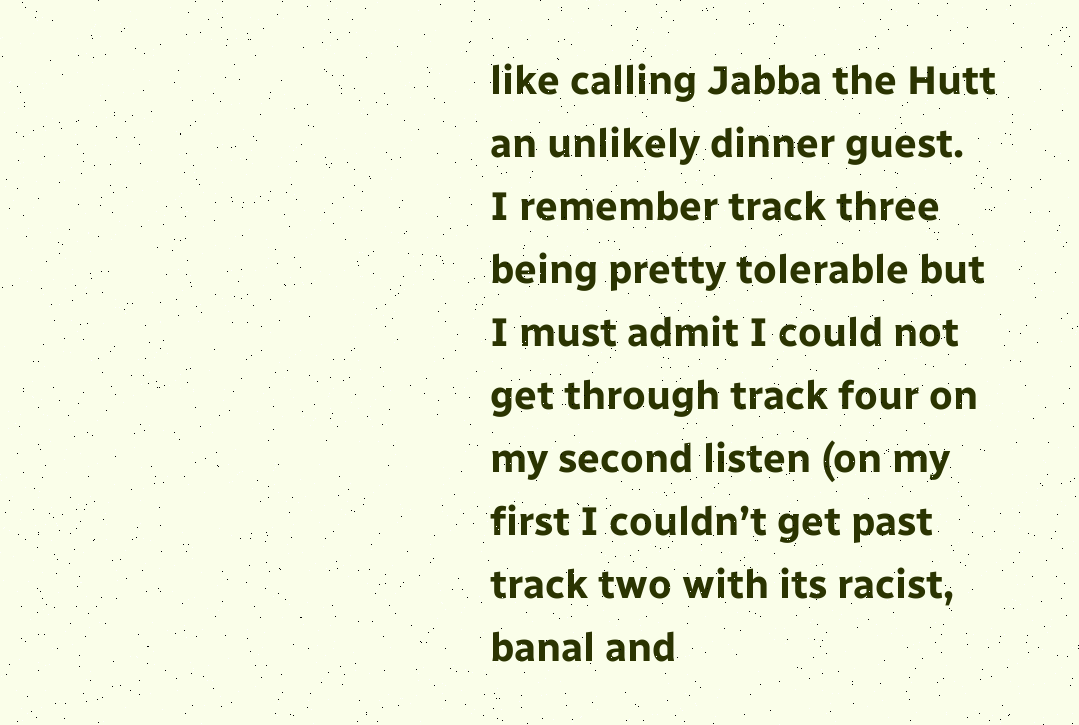like calling Jabba the Hutt an unlikely dinner guest.
I remember track three being pretty tolerable but I must admit I could not get through track four on my second listen (on my first I couldn’t get past track two with its racist, banal and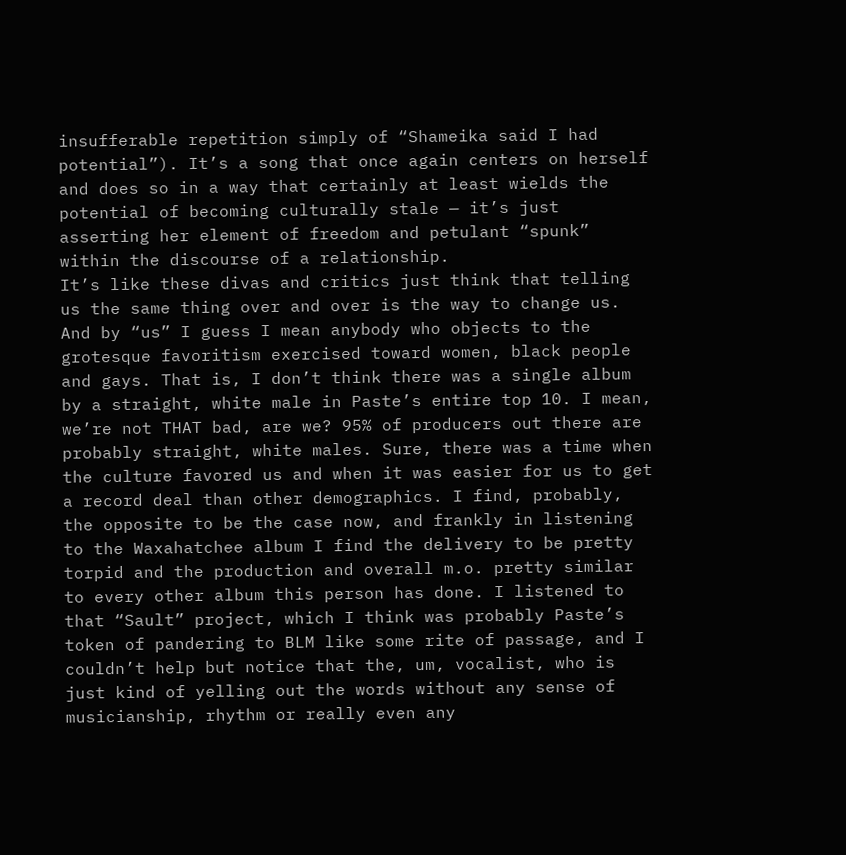insufferable repetition simply of “Shameika said I had potential”). It’s a song that once again centers on herself and does so in a way that certainly at least wields the potential of becoming culturally stale — it’s just asserting her element of freedom and petulant “spunk” within the discourse of a relationship.
It’s like these divas and critics just think that telling us the same thing over and over is the way to change us. And by “us” I guess I mean anybody who objects to the grotesque favoritism exercised toward women, black people and gays. That is, I don’t think there was a single album by a straight, white male in Paste’s entire top 10. I mean, we’re not THAT bad, are we? 95% of producers out there are probably straight, white males. Sure, there was a time when the culture favored us and when it was easier for us to get a record deal than other demographics. I find, probably, the opposite to be the case now, and frankly in listening to the Waxahatchee album I find the delivery to be pretty torpid and the production and overall m.o. pretty similar to every other album this person has done. I listened to that “Sault” project, which I think was probably Paste’s token of pandering to BLM like some rite of passage, and I couldn’t help but notice that the, um, vocalist, who is just kind of yelling out the words without any sense of musicianship, rhythm or really even any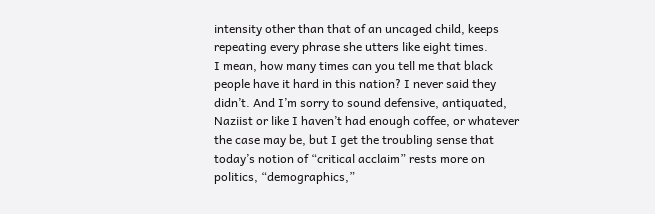intensity other than that of an uncaged child, keeps repeating every phrase she utters like eight times.
I mean, how many times can you tell me that black people have it hard in this nation? I never said they didn’t. And I’m sorry to sound defensive, antiquated, Naziist or like I haven’t had enough coffee, or whatever the case may be, but I get the troubling sense that today’s notion of “critical acclaim” rests more on politics, “demographics,”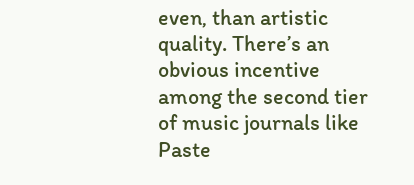even, than artistic quality. There’s an obvious incentive among the second tier of music journals like Paste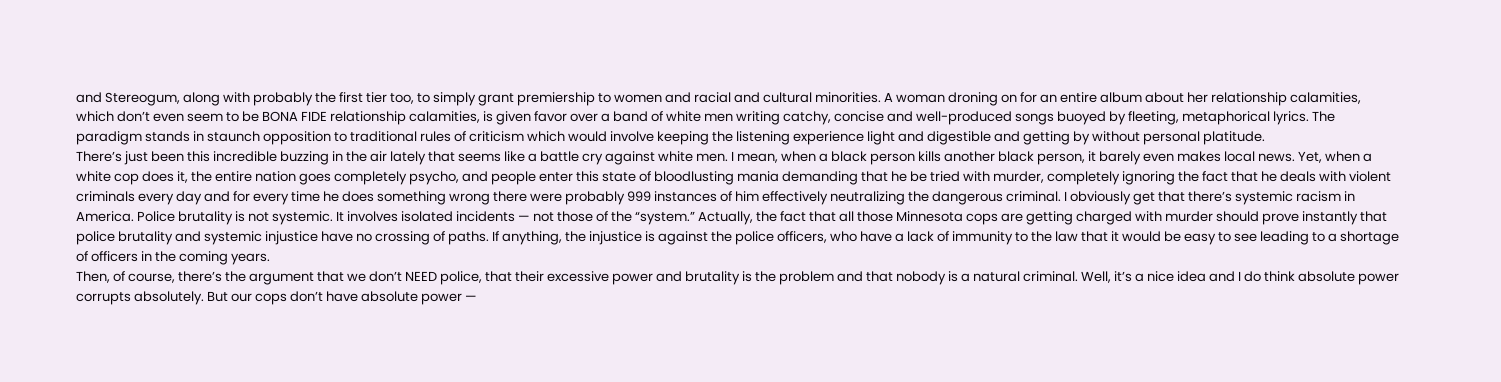and Stereogum, along with probably the first tier too, to simply grant premiership to women and racial and cultural minorities. A woman droning on for an entire album about her relationship calamities, which don’t even seem to be BONA FIDE relationship calamities, is given favor over a band of white men writing catchy, concise and well-produced songs buoyed by fleeting, metaphorical lyrics. The paradigm stands in staunch opposition to traditional rules of criticism which would involve keeping the listening experience light and digestible and getting by without personal platitude.
There’s just been this incredible buzzing in the air lately that seems like a battle cry against white men. I mean, when a black person kills another black person, it barely even makes local news. Yet, when a white cop does it, the entire nation goes completely psycho, and people enter this state of bloodlusting mania demanding that he be tried with murder, completely ignoring the fact that he deals with violent criminals every day and for every time he does something wrong there were probably 999 instances of him effectively neutralizing the dangerous criminal. I obviously get that there’s systemic racism in America. Police brutality is not systemic. It involves isolated incidents — not those of the “system.” Actually, the fact that all those Minnesota cops are getting charged with murder should prove instantly that police brutality and systemic injustice have no crossing of paths. If anything, the injustice is against the police officers, who have a lack of immunity to the law that it would be easy to see leading to a shortage of officers in the coming years.
Then, of course, there’s the argument that we don’t NEED police, that their excessive power and brutality is the problem and that nobody is a natural criminal. Well, it’s a nice idea and I do think absolute power corrupts absolutely. But our cops don’t have absolute power —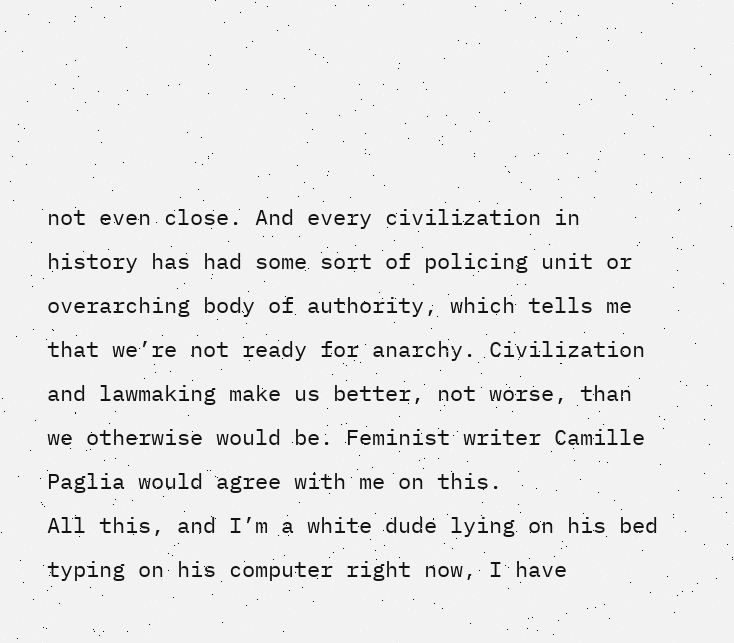not even close. And every civilization in history has had some sort of policing unit or overarching body of authority, which tells me that we’re not ready for anarchy. Civilization and lawmaking make us better, not worse, than we otherwise would be. Feminist writer Camille Paglia would agree with me on this.
All this, and I’m a white dude lying on his bed typing on his computer right now, I have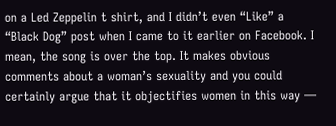on a Led Zeppelin t shirt, and I didn’t even “Like” a “Black Dog” post when I came to it earlier on Facebook. I mean, the song is over the top. It makes obvious comments about a woman’s sexuality and you could certainly argue that it objectifies women in this way —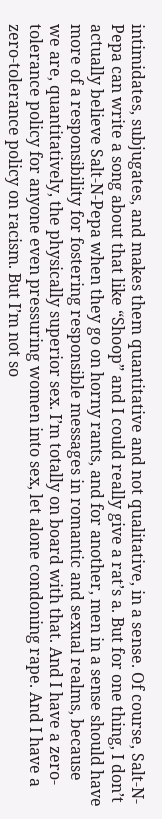intimidates, subjugates, and makes them quantitative and not qualitative, in a sense. Of course, Salt-N-Pepa can write a song about that like “Shoop” and I could really give a rat’s a. But for one thing, I don’t actually believe Salt-N-Pepa when they go on horny rants, and for another, men in a sense should have more of a responsibility for fostering responsible messages in romantic and sexual realms, because we are, quantitatively, the physically superior sex. I’m totally on board with that. And I have a zero-tolerance policy for anyone even pressuring women into sex, let alone condoning rape. And I have a zero-tolerance policy on racism. But I’m not so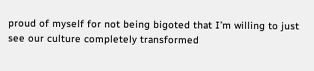proud of myself for not being bigoted that I’m willing to just see our culture completely transformed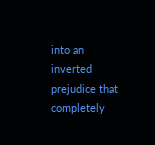into an inverted prejudice that completely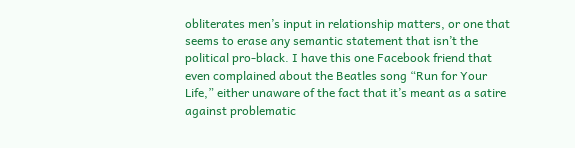obliterates men’s input in relationship matters, or one that seems to erase any semantic statement that isn’t the political pro-black. I have this one Facebook friend that even complained about the Beatles song “Run for Your Life,” either unaware of the fact that it’s meant as a satire against problematic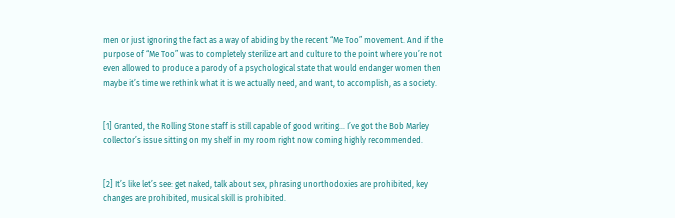men or just ignoring the fact as a way of abiding by the recent “Me Too” movement. And if the purpose of “Me Too” was to completely sterilize art and culture to the point where you’re not even allowed to produce a parody of a psychological state that would endanger women then maybe it’s time we rethink what it is we actually need, and want, to accomplish, as a society.


[1] Granted, the Rolling Stone staff is still capable of good writing… I’ve got the Bob Marley collector’s issue sitting on my shelf in my room right now coming highly recommended.


[2] It’s like let’s see: get naked, talk about sex, phrasing unorthodoxies are prohibited, key changes are prohibited, musical skill is prohibited.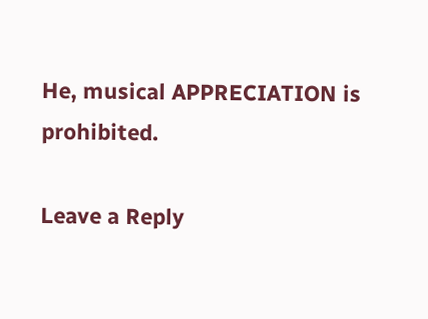He, musical APPRECIATION is prohibited.

Leave a Reply